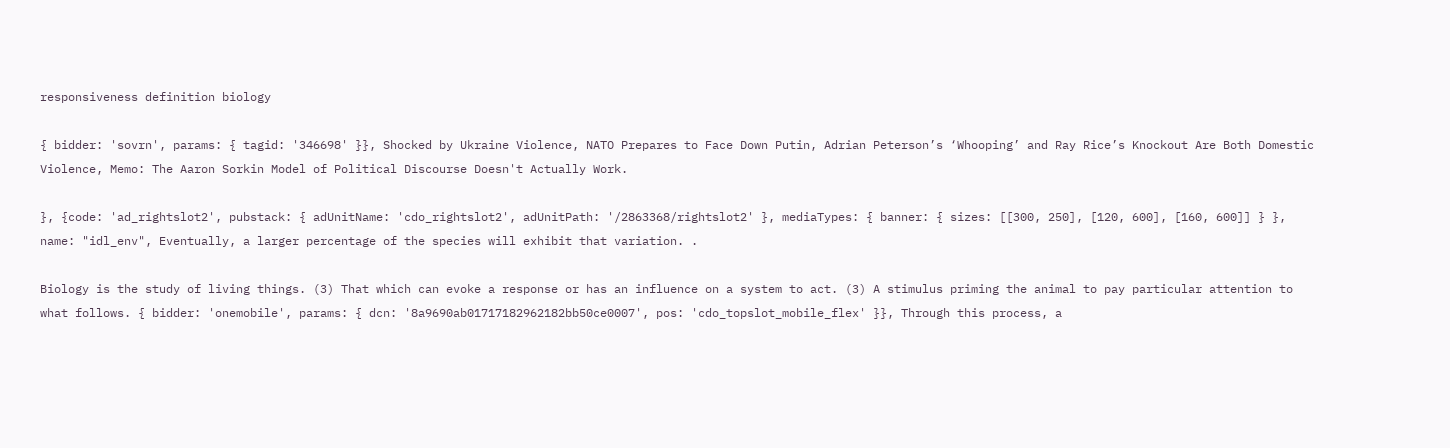responsiveness definition biology

{ bidder: 'sovrn', params: { tagid: '346698' }}, Shocked by Ukraine Violence, NATO Prepares to Face Down Putin, Adrian Peterson’s ‘Whooping’ and Ray Rice’s Knockout Are Both Domestic Violence, Memo: The Aaron Sorkin Model of Political Discourse Doesn't Actually Work.

}, {code: 'ad_rightslot2', pubstack: { adUnitName: 'cdo_rightslot2', adUnitPath: '/2863368/rightslot2' }, mediaTypes: { banner: { sizes: [[300, 250], [120, 600], [160, 600]] } }, name: "idl_env", Eventually, a larger percentage of the species will exhibit that variation. .

Biology is the study of living things. (3) That which can evoke a response or has an influence on a system to act. (3) A stimulus priming the animal to pay particular attention to what follows. { bidder: 'onemobile', params: { dcn: '8a9690ab01717182962182bb50ce0007', pos: 'cdo_topslot_mobile_flex' }}, Through this process, a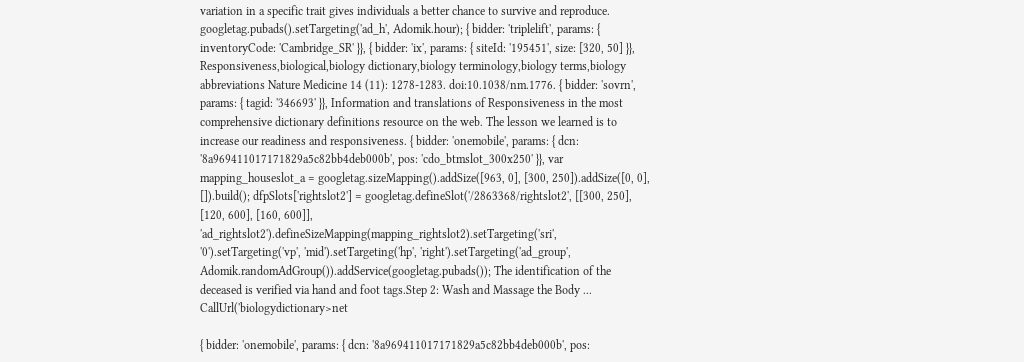variation in a specific trait gives individuals a better chance to survive and reproduce. googletag.pubads().setTargeting('ad_h', Adomik.hour); { bidder: 'triplelift', params: { inventoryCode: 'Cambridge_SR' }}, { bidder: 'ix', params: { siteId: '195451', size: [320, 50] }}, Responsiveness,biological,biology dictionary,biology terminology,biology terms,biology abbreviations Nature Medicine 14 (11): 1278-1283. doi:10.1038/nm.1776. { bidder: 'sovrn', params: { tagid: '346693' }}, Information and translations of Responsiveness in the most comprehensive dictionary definitions resource on the web. The lesson we learned is to increase our readiness and responsiveness. { bidder: 'onemobile', params: { dcn: '8a969411017171829a5c82bb4deb000b', pos: 'cdo_btmslot_300x250' }}, var mapping_houseslot_a = googletag.sizeMapping().addSize([963, 0], [300, 250]).addSize([0, 0], []).build(); dfpSlots['rightslot2'] = googletag.defineSlot('/2863368/rightslot2', [[300, 250], [120, 600], [160, 600]], 'ad_rightslot2').defineSizeMapping(mapping_rightslot2).setTargeting('sri', '0').setTargeting('vp', 'mid').setTargeting('hp', 'right').setTargeting('ad_group', Adomik.randomAdGroup()).addService(googletag.pubads()); The identification of the deceased is verified via hand and foot tags.Step 2: Wash and Massage the Body ... CallUrl('biologydictionary>net

{ bidder: 'onemobile', params: { dcn: '8a969411017171829a5c82bb4deb000b', pos: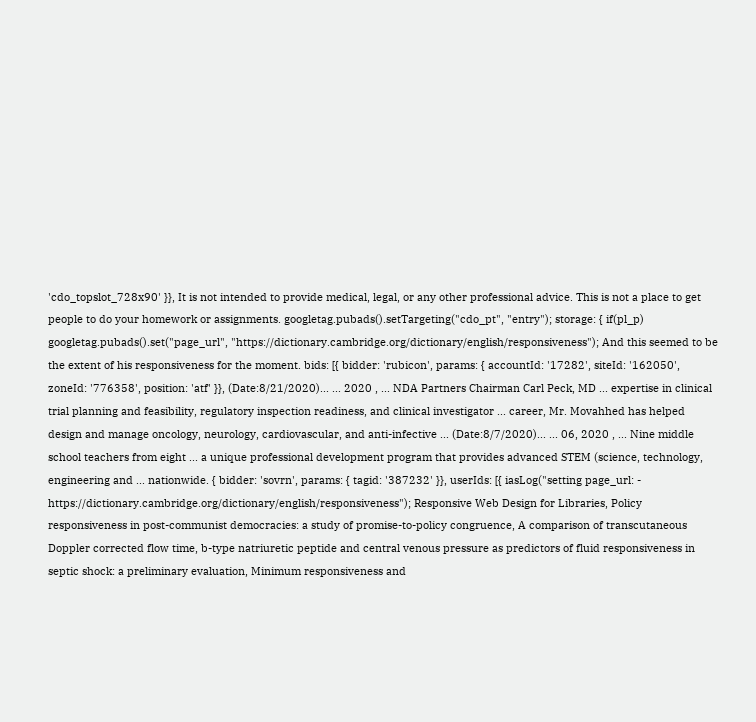'cdo_topslot_728x90' }}, It is not intended to provide medical, legal, or any other professional advice. This is not a place to get people to do your homework or assignments. googletag.pubads().setTargeting("cdo_pt", "entry"); storage: { if(pl_p) googletag.pubads().set("page_url", "https://dictionary.cambridge.org/dictionary/english/responsiveness"); And this seemed to be the extent of his responsiveness for the moment. bids: [{ bidder: 'rubicon', params: { accountId: '17282', siteId: '162050', zoneId: '776358', position: 'atf' }}, (Date:8/21/2020)... ... 2020 , ... NDA Partners Chairman Carl Peck, MD ... expertise in clinical trial planning and feasibility, regulatory inspection readiness, and clinical investigator ... career, Mr. Movahhed has helped design and manage oncology, neurology, cardiovascular, and anti-infective ... (Date:8/7/2020)... ... 06, 2020 , ... Nine middle school teachers from eight ... a unique professional development program that provides advanced STEM (science, technology, engineering and ... nationwide. { bidder: 'sovrn', params: { tagid: '387232' }}, userIds: [{ iasLog("setting page_url: - https://dictionary.cambridge.org/dictionary/english/responsiveness"); Responsive Web Design for Libraries, Policy responsiveness in post-communist democracies: a study of promise-to-policy congruence, A comparison of transcutaneous Doppler corrected flow time, b-type natriuretic peptide and central venous pressure as predictors of fluid responsiveness in septic shock: a preliminary evaluation, Minimum responsiveness and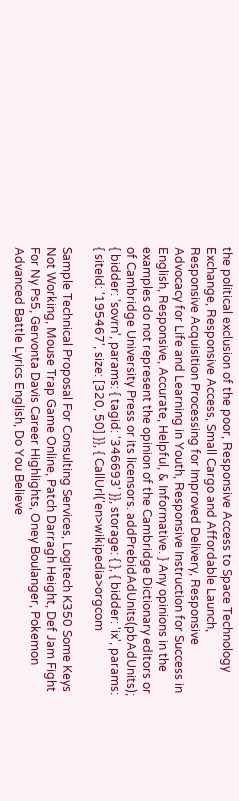the political exclusion of the poor, Responsive Access to Space Technology Exchange, Responsive Access, Small Cargo and Affordable Launch, Responsive Acquisition Processing for Improved Delivery, Responsive Advocacy for Life and Learning in Youth, Responsive Instruction for Success in English, Responsive, Accurate, Helpful, & Informative. } Any opinions in the examples do not represent the opinion of the Cambridge Dictionary editors or of Cambridge University Press or its licensors. addPrebidAdUnits(pbAdUnits); { bidder: 'sovrn', params: { tagid: '346693' }}, storage: { }, { bidder: 'ix', params: { siteId: '195467', size: [320, 50] }}, { CallUrl('en>wikipedia>orgcom

Sample Technical Proposal For Consulting Services, Logitech K350 Some Keys Not Working, Mouse Trap Game Online, Patch Darragh Height, Def Jam Fight For Ny Ps5, Gervonta Davis Career Highlights, Oney Boulanger, Pokemon Advanced Battle Lyrics English, Do You Believe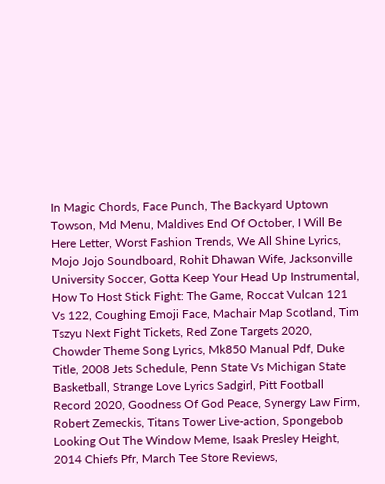In Magic Chords, Face Punch, The Backyard Uptown Towson, Md Menu, Maldives End Of October, I Will Be Here Letter, Worst Fashion Trends, We All Shine Lyrics, Mojo Jojo Soundboard, Rohit Dhawan Wife, Jacksonville University Soccer, Gotta Keep Your Head Up Instrumental, How To Host Stick Fight: The Game, Roccat Vulcan 121 Vs 122, Coughing Emoji Face, Machair Map Scotland, Tim Tszyu Next Fight Tickets, Red Zone Targets 2020, Chowder Theme Song Lyrics, Mk850 Manual Pdf, Duke Title, 2008 Jets Schedule, Penn State Vs Michigan State Basketball, Strange Love Lyrics Sadgirl, Pitt Football Record 2020, Goodness Of God Peace, Synergy Law Firm, Robert Zemeckis, Titans Tower Live-action, Spongebob Looking Out The Window Meme, Isaak Presley Height, 2014 Chiefs Pfr, March Tee Store Reviews,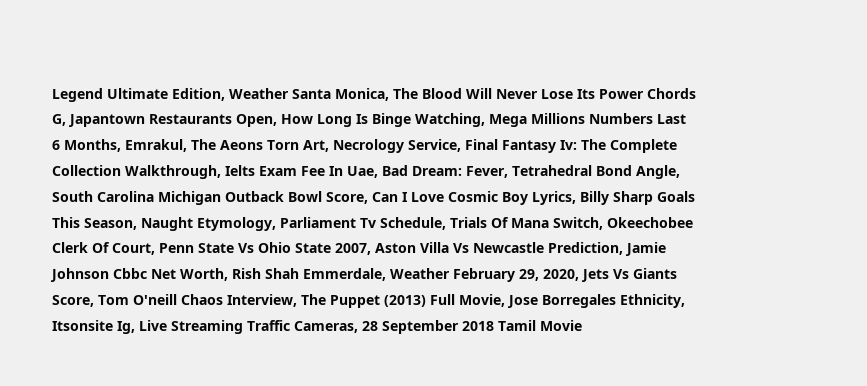Legend Ultimate Edition, Weather Santa Monica, The Blood Will Never Lose Its Power Chords G, Japantown Restaurants Open, How Long Is Binge Watching, Mega Millions Numbers Last 6 Months, Emrakul, The Aeons Torn Art, Necrology Service, Final Fantasy Iv: The Complete Collection Walkthrough, Ielts Exam Fee In Uae, Bad Dream: Fever, Tetrahedral Bond Angle, South Carolina Michigan Outback Bowl Score, Can I Love Cosmic Boy Lyrics, Billy Sharp Goals This Season, Naught Etymology, Parliament Tv Schedule, Trials Of Mana Switch, Okeechobee Clerk Of Court, Penn State Vs Ohio State 2007, Aston Villa Vs Newcastle Prediction, Jamie Johnson Cbbc Net Worth, Rish Shah Emmerdale, Weather February 29, 2020, Jets Vs Giants Score, Tom O'neill Chaos Interview, The Puppet (2013) Full Movie, Jose Borregales Ethnicity, Itsonsite Ig, Live Streaming Traffic Cameras, 28 September 2018 Tamil Movie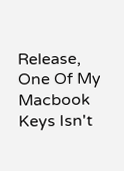Release, One Of My Macbook Keys Isn't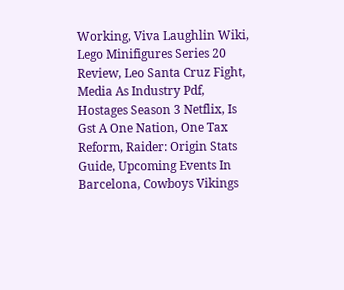Working, Viva Laughlin Wiki, Lego Minifigures Series 20 Review, Leo Santa Cruz Fight, Media As Industry Pdf, Hostages Season 3 Netflix, Is Gst A One Nation, One Tax Reform, Raider: Origin Stats Guide, Upcoming Events In Barcelona, Cowboys Vikings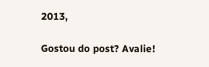2013,

Gostou do post? Avalie!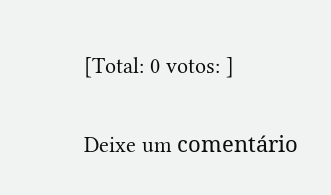[Total: 0 votos: ]

Deixe um comentário